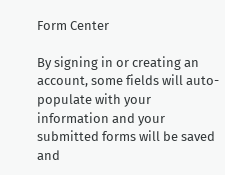Form Center

By signing in or creating an account, some fields will auto-populate with your information and your submitted forms will be saved and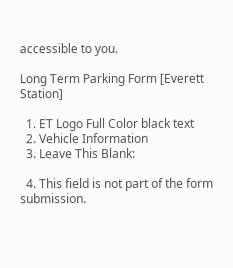accessible to you.

Long Term Parking Form [Everett Station]

  1. ET Logo Full Color black text
  2. Vehicle Information
  3. Leave This Blank:

  4. This field is not part of the form submission.